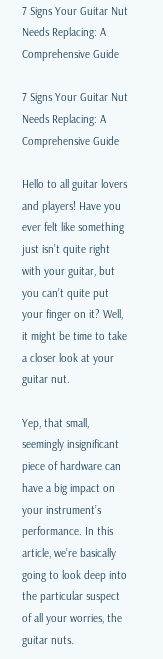7 Signs Your Guitar Nut Needs Replacing: A Comprehensive Guide

7 Signs Your Guitar Nut Needs Replacing: A Comprehensive Guide

Hello to all guitar lovers and players! Have you ever felt like something just isn’t quite right with your guitar, but you can’t quite put your finger on it? Well, it might be time to take a closer look at your guitar nut.

Yep, that small, seemingly insignificant piece of hardware can have a big impact on your instrument’s performance. In this article, we’re basically going to look deep into the particular suspect of all your worries, the guitar nuts.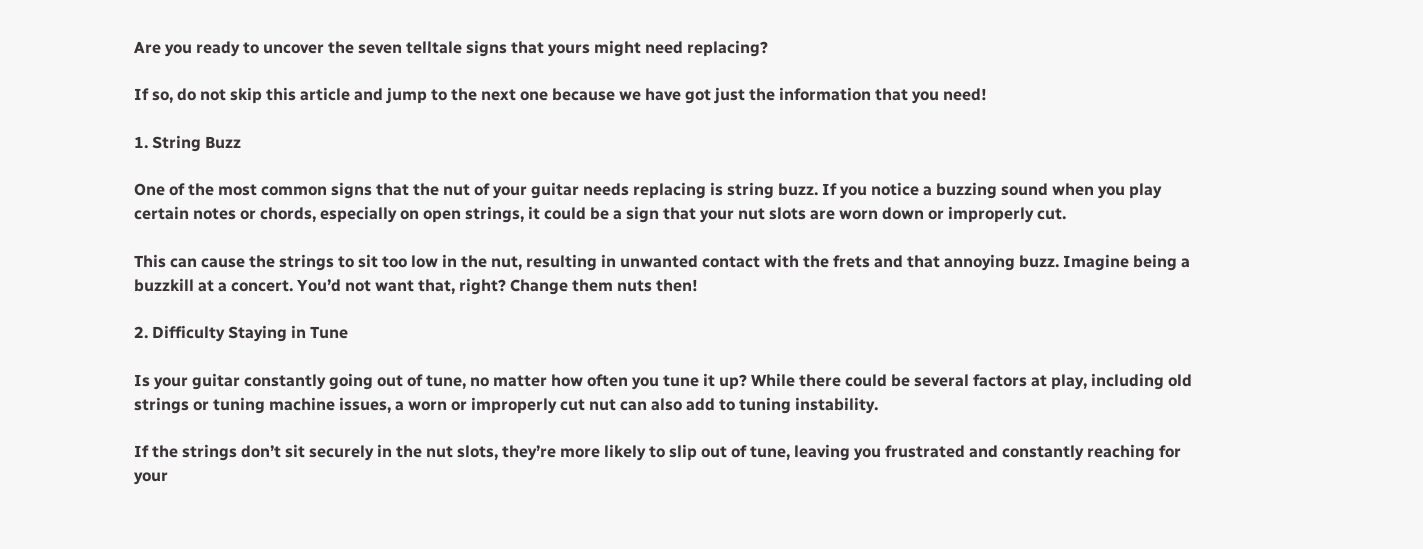Are you ready to uncover the seven telltale signs that yours might need replacing?

If so, do not skip this article and jump to the next one because we have got just the information that you need!

1. String Buzz

One of the most common signs that the nut of your guitar needs replacing is string buzz. If you notice a buzzing sound when you play certain notes or chords, especially on open strings, it could be a sign that your nut slots are worn down or improperly cut.

This can cause the strings to sit too low in the nut, resulting in unwanted contact with the frets and that annoying buzz. Imagine being a buzzkill at a concert. You’d not want that, right? Change them nuts then!

2. Difficulty Staying in Tune

Is your guitar constantly going out of tune, no matter how often you tune it up? While there could be several factors at play, including old strings or tuning machine issues, a worn or improperly cut nut can also add to tuning instability.

If the strings don’t sit securely in the nut slots, they’re more likely to slip out of tune, leaving you frustrated and constantly reaching for your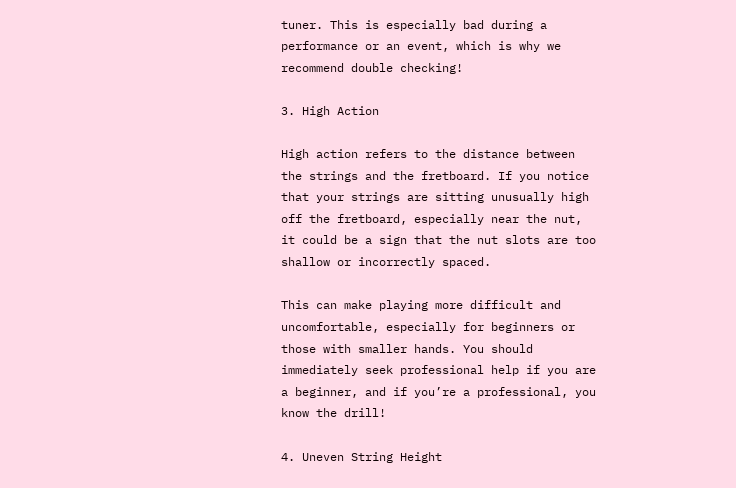tuner. This is especially bad during a performance or an event, which is why we recommend double checking!

3. High Action

High action refers to the distance between the strings and the fretboard. If you notice that your strings are sitting unusually high off the fretboard, especially near the nut, it could be a sign that the nut slots are too shallow or incorrectly spaced.

This can make playing more difficult and uncomfortable, especially for beginners or those with smaller hands. You should immediately seek professional help if you are a beginner, and if you’re a professional, you know the drill!

4. Uneven String Height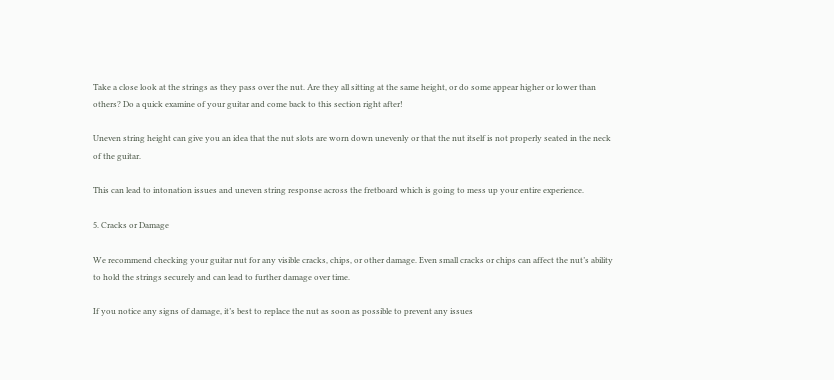Take a close look at the strings as they pass over the nut. Are they all sitting at the same height, or do some appear higher or lower than others? Do a quick examine of your guitar and come back to this section right after!

Uneven string height can give you an idea that the nut slots are worn down unevenly or that the nut itself is not properly seated in the neck of the guitar.

This can lead to intonation issues and uneven string response across the fretboard which is going to mess up your entire experience.

5. Cracks or Damage

We recommend checking your guitar nut for any visible cracks, chips, or other damage. Even small cracks or chips can affect the nut’s ability to hold the strings securely and can lead to further damage over time.

If you notice any signs of damage, it’s best to replace the nut as soon as possible to prevent any issues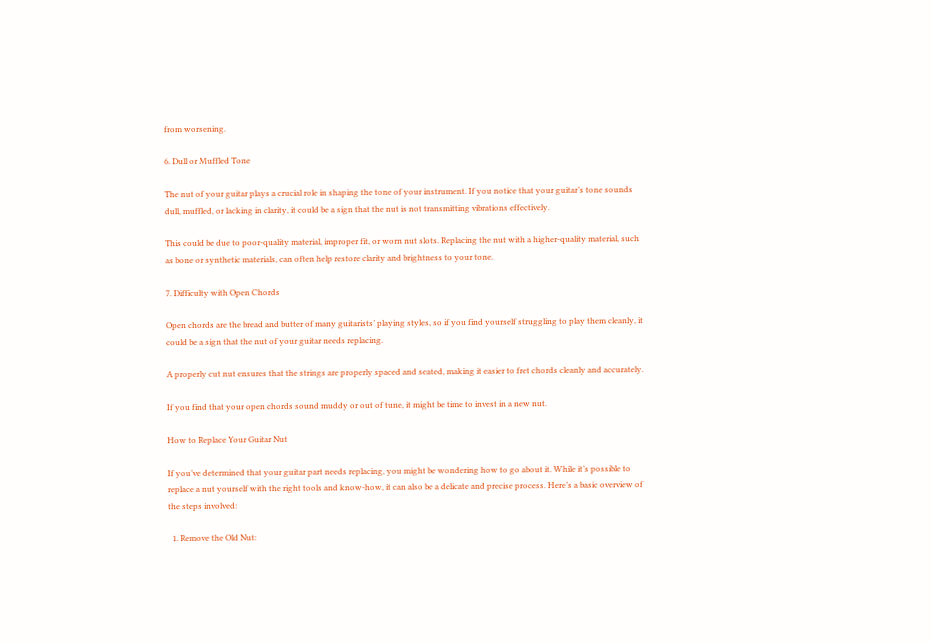from worsening.

6. Dull or Muffled Tone

The nut of your guitar plays a crucial role in shaping the tone of your instrument. If you notice that your guitar’s tone sounds dull, muffled, or lacking in clarity, it could be a sign that the nut is not transmitting vibrations effectively.

This could be due to poor-quality material, improper fit, or worn nut slots. Replacing the nut with a higher-quality material, such as bone or synthetic materials, can often help restore clarity and brightness to your tone.

7. Difficulty with Open Chords

Open chords are the bread and butter of many guitarists’ playing styles, so if you find yourself struggling to play them cleanly, it could be a sign that the nut of your guitar needs replacing.

A properly cut nut ensures that the strings are properly spaced and seated, making it easier to fret chords cleanly and accurately.

If you find that your open chords sound muddy or out of tune, it might be time to invest in a new nut.

How to Replace Your Guitar Nut

If you’ve determined that your guitar part needs replacing, you might be wondering how to go about it. While it’s possible to replace a nut yourself with the right tools and know-how, it can also be a delicate and precise process. Here’s a basic overview of the steps involved:

  1. Remove the Old Nut: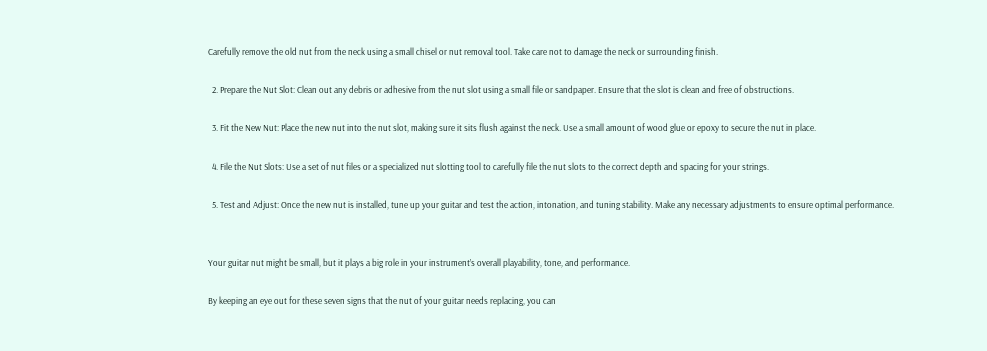Carefully remove the old nut from the neck using a small chisel or nut removal tool. Take care not to damage the neck or surrounding finish.

  2. Prepare the Nut Slot: Clean out any debris or adhesive from the nut slot using a small file or sandpaper. Ensure that the slot is clean and free of obstructions.

  3. Fit the New Nut: Place the new nut into the nut slot, making sure it sits flush against the neck. Use a small amount of wood glue or epoxy to secure the nut in place.

  4. File the Nut Slots: Use a set of nut files or a specialized nut slotting tool to carefully file the nut slots to the correct depth and spacing for your strings.

  5. Test and Adjust: Once the new nut is installed, tune up your guitar and test the action, intonation, and tuning stability. Make any necessary adjustments to ensure optimal performance.


Your guitar nut might be small, but it plays a big role in your instrument’s overall playability, tone, and performance.

By keeping an eye out for these seven signs that the nut of your guitar needs replacing, you can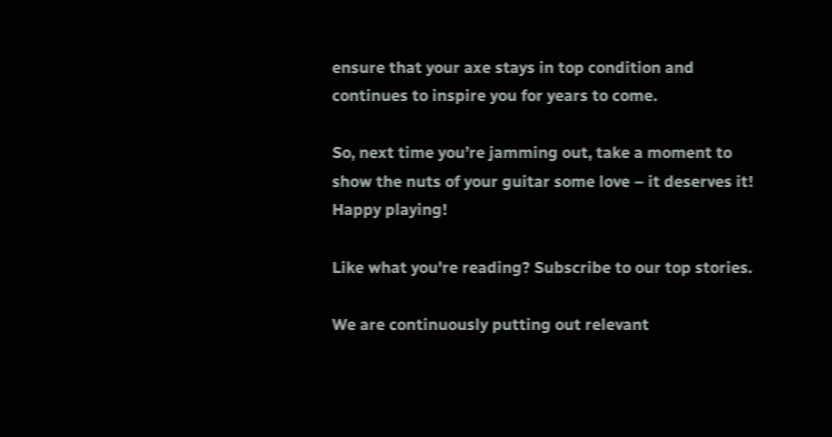ensure that your axe stays in top condition and continues to inspire you for years to come.

So, next time you’re jamming out, take a moment to show the nuts of your guitar some love – it deserves it! Happy playing!

Like what you're reading? Subscribe to our top stories.

We are continuously putting out relevant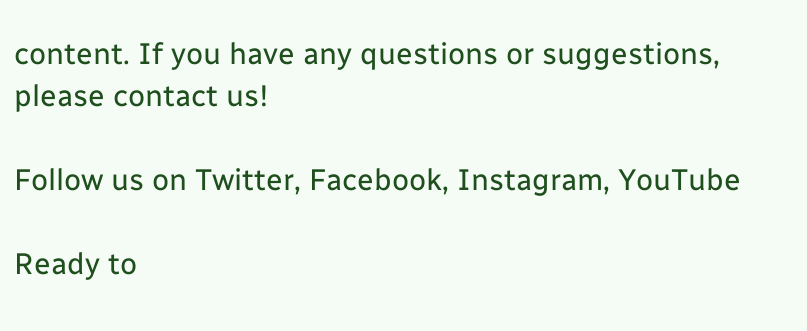content. If you have any questions or suggestions, please contact us!

Follow us on Twitter, Facebook, Instagram, YouTube

Ready to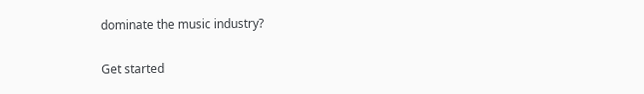dominate the music industry?

Get started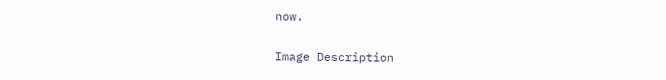now.

Image Description